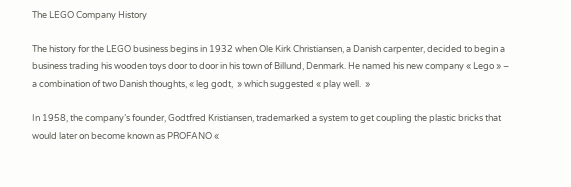The LEGO Company History

The history for the LEGO business begins in 1932 when Ole Kirk Christiansen, a Danish carpenter, decided to begin a business trading his wooden toys door to door in his town of Billund, Denmark. He named his new company « Lego » – a combination of two Danish thoughts, « leg godt,  » which suggested « play well.  »

In 1958, the company’s founder, Godtfred Kristiansen, trademarked a system to get coupling the plastic bricks that would later on become known as PROFANO «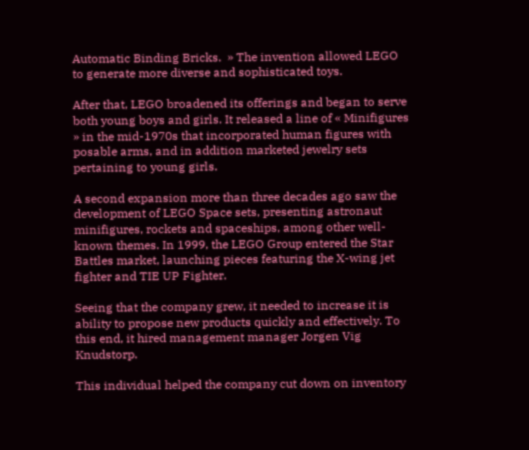Automatic Binding Bricks.  » The invention allowed LEGO to generate more diverse and sophisticated toys.

After that, LEGO broadened its offerings and began to serve both young boys and girls. It released a line of « Minifigures » in the mid-1970s that incorporated human figures with posable arms, and in addition marketed jewelry sets pertaining to young girls.

A second expansion more than three decades ago saw the development of LEGO Space sets, presenting astronaut minifigures, rockets and spaceships, among other well-known themes. In 1999, the LEGO Group entered the Star Battles market, launching pieces featuring the X-wing jet fighter and TIE UP Fighter.

Seeing that the company grew, it needed to increase it is ability to propose new products quickly and effectively. To this end, it hired management manager Jorgen Vig Knudstorp.

This individual helped the company cut down on inventory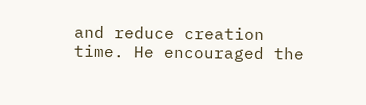and reduce creation time. He encouraged the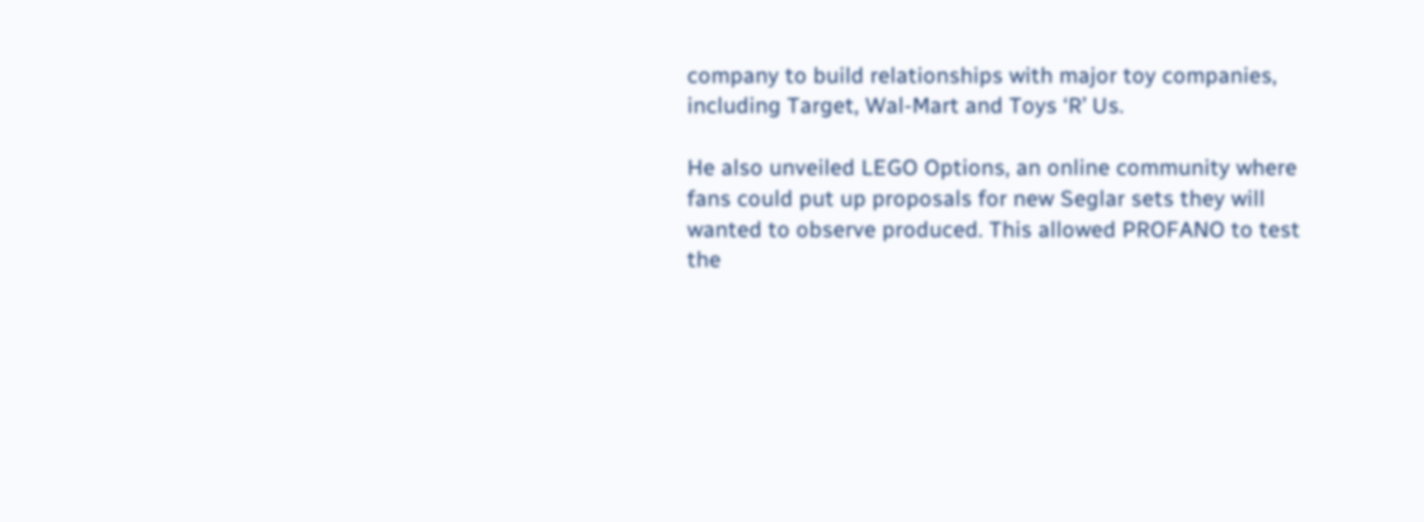company to build relationships with major toy companies, including Target, Wal-Mart and Toys ‘R’ Us.

He also unveiled LEGO Options, an online community where fans could put up proposals for new Seglar sets they will wanted to observe produced. This allowed PROFANO to test the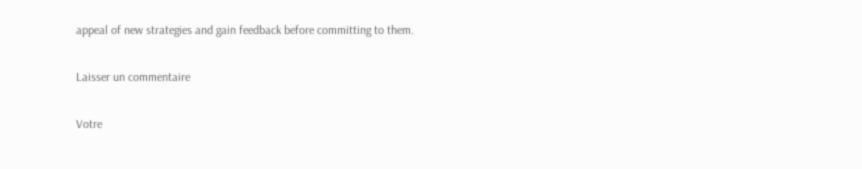appeal of new strategies and gain feedback before committing to them.

Laisser un commentaire

Votre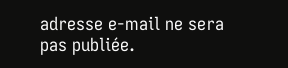adresse e-mail ne sera pas publiée.